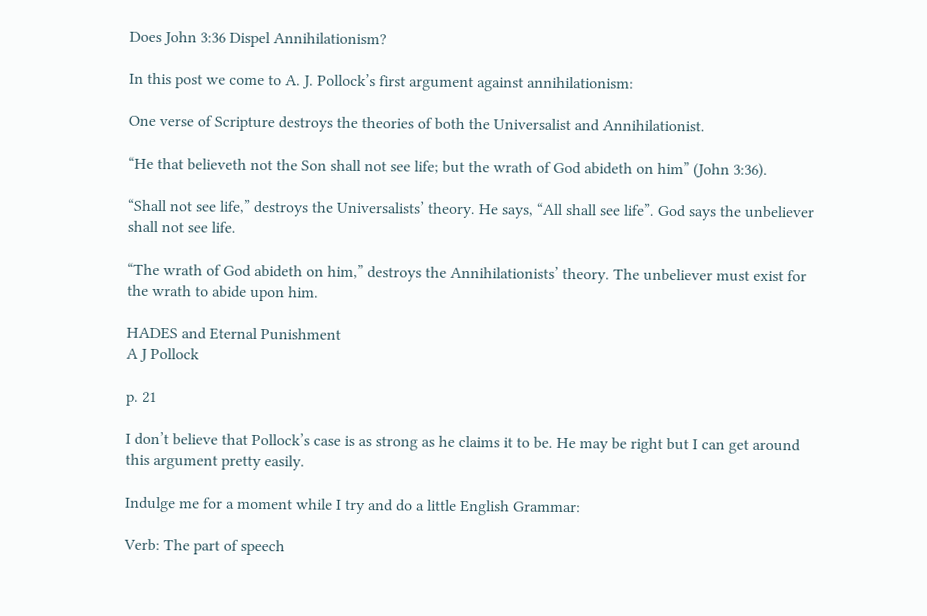Does John 3:36 Dispel Annihilationism?

In this post we come to A. J. Pollock’s first argument against annihilationism:

One verse of Scripture destroys the theories of both the Universalist and Annihilationist.

“He that believeth not the Son shall not see life; but the wrath of God abideth on him” (John 3:36).

“Shall not see life,” destroys the Universalists’ theory. He says, “All shall see life”. God says the unbeliever shall not see life.

“The wrath of God abideth on him,” destroys the Annihilationists’ theory. The unbeliever must exist for the wrath to abide upon him.

HADES and Eternal Punishment
A J Pollock

p. 21

I don’t believe that Pollock’s case is as strong as he claims it to be. He may be right but I can get around this argument pretty easily.

Indulge me for a moment while I try and do a little English Grammar:

Verb: The part of speech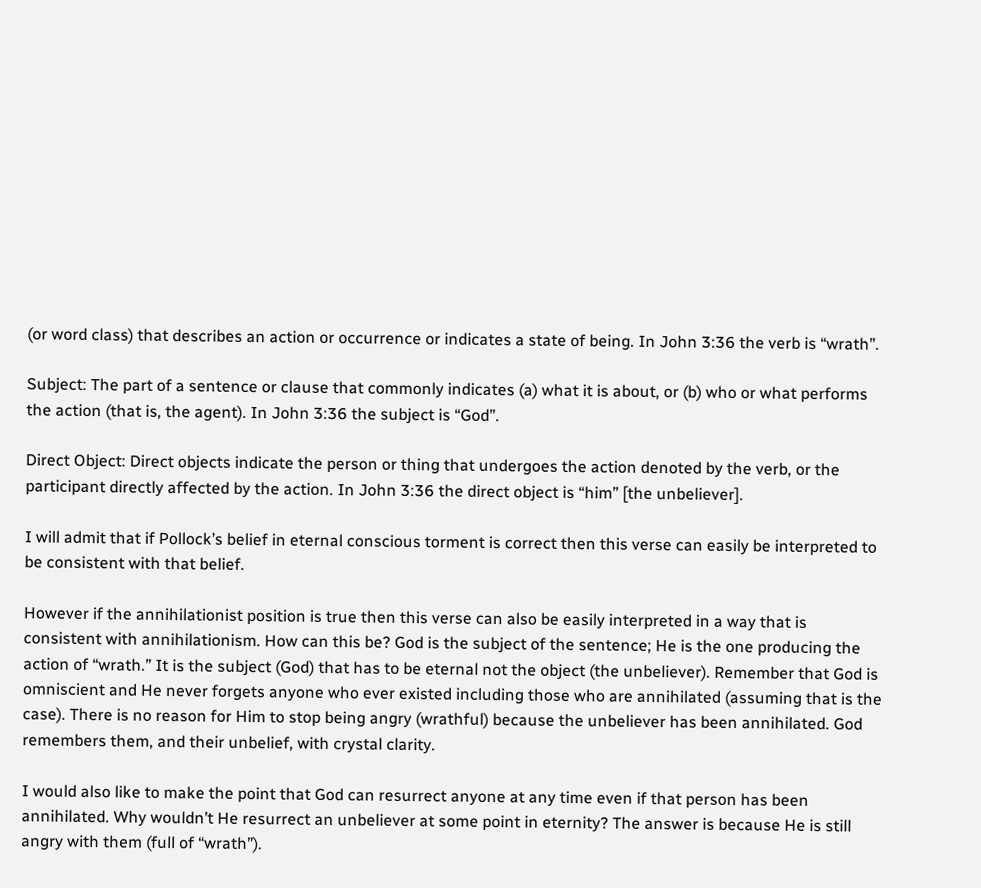(or word class) that describes an action or occurrence or indicates a state of being. In John 3:36 the verb is “wrath”.

Subject: The part of a sentence or clause that commonly indicates (a) what it is about, or (b) who or what performs the action (that is, the agent). In John 3:36 the subject is “God”.

Direct Object: Direct objects indicate the person or thing that undergoes the action denoted by the verb, or the participant directly affected by the action. In John 3:36 the direct object is “him” [the unbeliever].

I will admit that if Pollock’s belief in eternal conscious torment is correct then this verse can easily be interpreted to be consistent with that belief.

However if the annihilationist position is true then this verse can also be easily interpreted in a way that is consistent with annihilationism. How can this be? God is the subject of the sentence; He is the one producing the action of “wrath.” It is the subject (God) that has to be eternal not the object (the unbeliever). Remember that God is omniscient and He never forgets anyone who ever existed including those who are annihilated (assuming that is the case). There is no reason for Him to stop being angry (wrathful) because the unbeliever has been annihilated. God remembers them, and their unbelief, with crystal clarity.

I would also like to make the point that God can resurrect anyone at any time even if that person has been annihilated. Why wouldn’t He resurrect an unbeliever at some point in eternity? The answer is because He is still angry with them (full of “wrath”).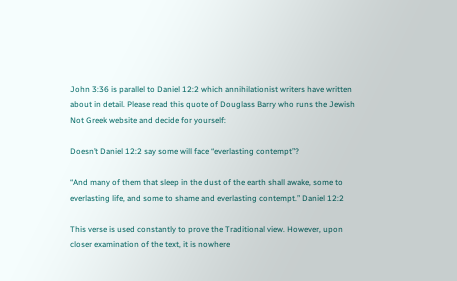John 3:36 is parallel to Daniel 12:2 which annihilationist writers have written about in detail. Please read this quote of Douglass Barry who runs the Jewish Not Greek website and decide for yourself:

Doesn’t Daniel 12:2 say some will face “everlasting contempt”?

“And many of them that sleep in the dust of the earth shall awake, some to everlasting life, and some to shame and everlasting contempt.” Daniel 12:2

This verse is used constantly to prove the Traditional view. However, upon closer examination of the text, it is nowhere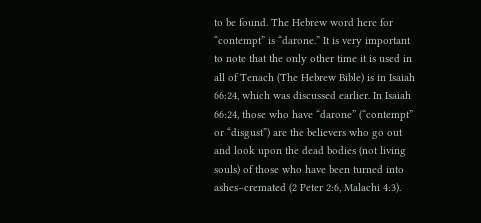to be found. The Hebrew word here for “contempt” is “darone.” It is very important to note that the only other time it is used in all of Tenach (The Hebrew Bible) is in Isaiah 66:24, which was discussed earlier. In Isaiah 66:24, those who have “darone” (“contempt” or “disgust”) are the believers who go out and look upon the dead bodies (not living souls) of those who have been turned into ashes–cremated (2 Peter 2:6, Malachi 4:3).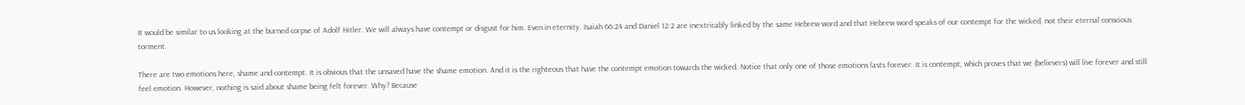It would be similar to us looking at the burned corpse of Adolf Hitler. We will always have contempt or disgust for him. Even in eternity. Isaiah 66:24 and Daniel 12:2 are inextricably linked by the same Hebrew word and that Hebrew word speaks of our contempt for the wicked, not their eternal conscious torment.

There are two emotions here, shame and contempt. It is obvious that the unsaved have the shame emotion. And it is the righteous that have the contempt emotion towards the wicked. Notice that only one of those emotions lasts forever. It is contempt, which proves that we (believers) will live forever and still feel emotion. However, nothing is said about shame being felt forever. Why? Because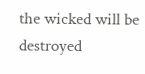the wicked will be destroyed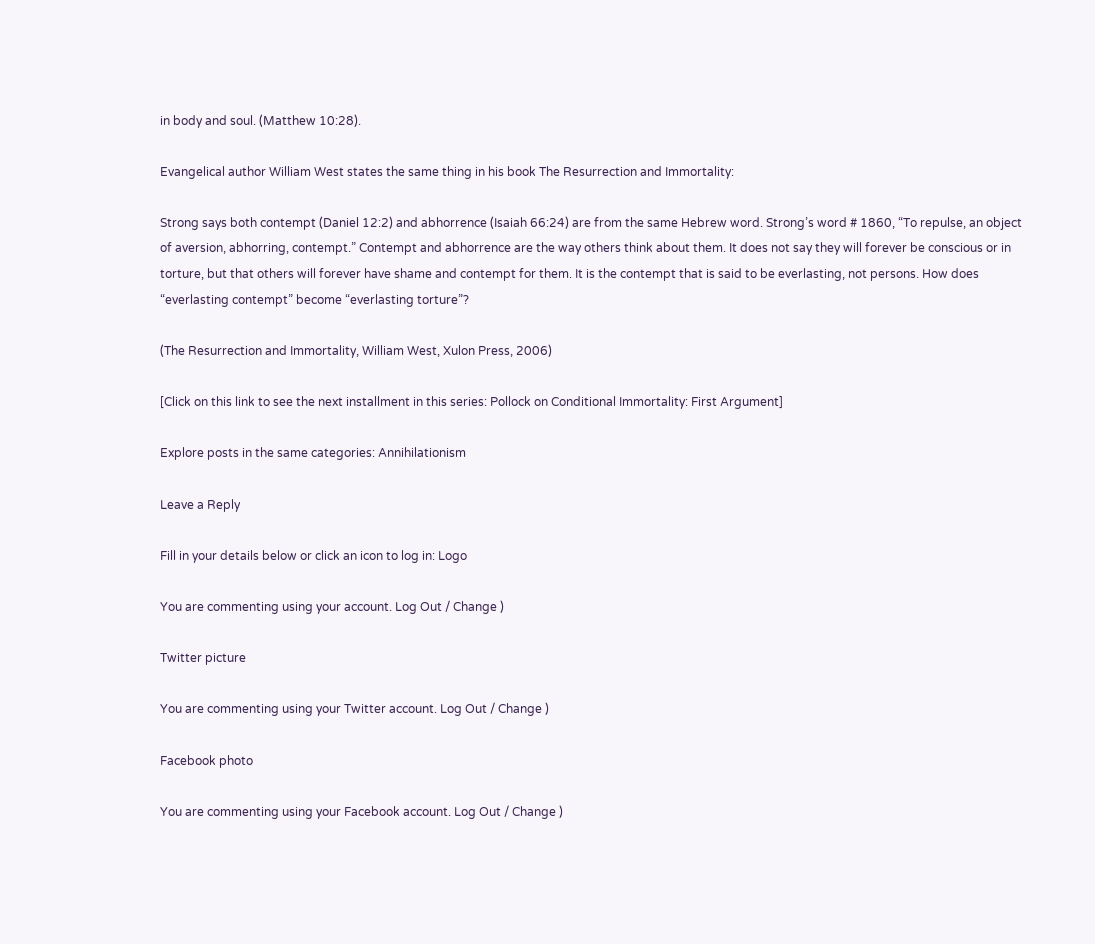in body and soul. (Matthew 10:28).

Evangelical author William West states the same thing in his book The Resurrection and Immortality:

Strong says both contempt (Daniel 12:2) and abhorrence (Isaiah 66:24) are from the same Hebrew word. Strong’s word # 1860, “To repulse, an object of aversion, abhorring, contempt.” Contempt and abhorrence are the way others think about them. It does not say they will forever be conscious or in torture, but that others will forever have shame and contempt for them. It is the contempt that is said to be everlasting, not persons. How does “everlasting contempt” become “everlasting torture”?

(The Resurrection and Immortality, William West, Xulon Press, 2006)

[Click on this link to see the next installment in this series: Pollock on Conditional Immortality: First Argument]

Explore posts in the same categories: Annihilationism

Leave a Reply

Fill in your details below or click an icon to log in: Logo

You are commenting using your account. Log Out / Change )

Twitter picture

You are commenting using your Twitter account. Log Out / Change )

Facebook photo

You are commenting using your Facebook account. Log Out / Change )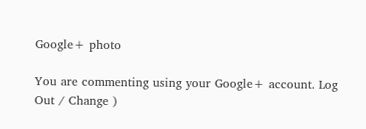Google+ photo

You are commenting using your Google+ account. Log Out / Change )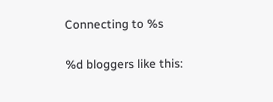Connecting to %s

%d bloggers like this: